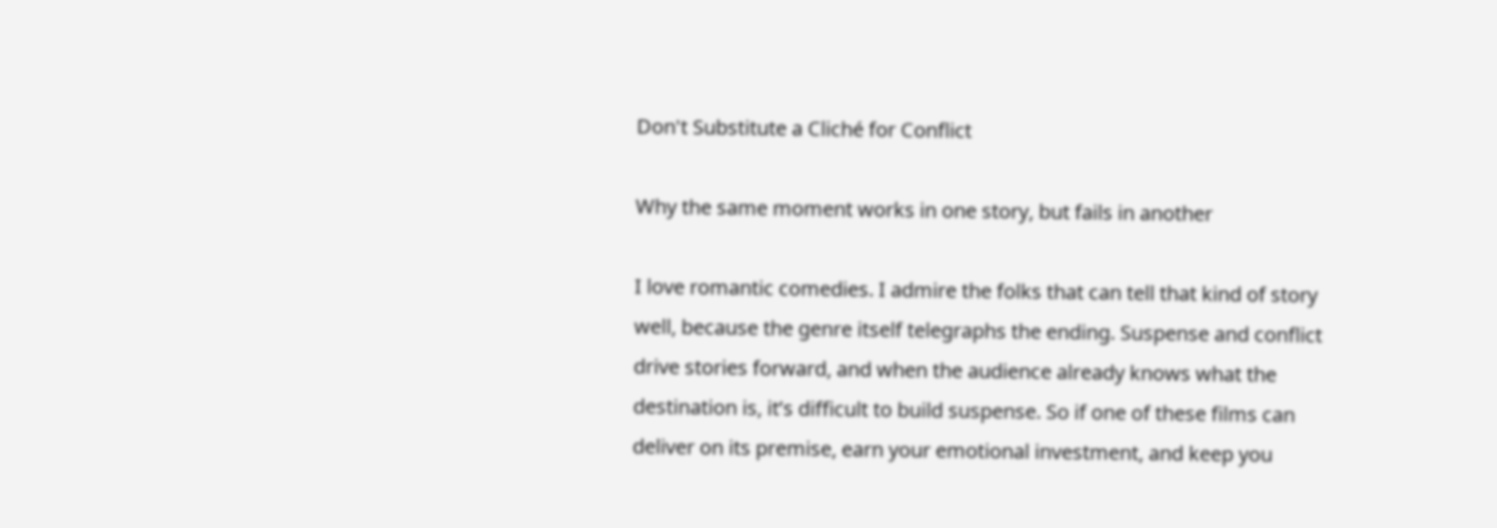Don't Substitute a Cliché for Conflict

Why the same moment works in one story, but fails in another

I love romantic comedies. I admire the folks that can tell that kind of story well, because the genre itself telegraphs the ending. Suspense and conflict drive stories forward, and when the audience already knows what the destination is, it’s difficult to build suspense. So if one of these films can deliver on its premise, earn your emotional investment, and keep you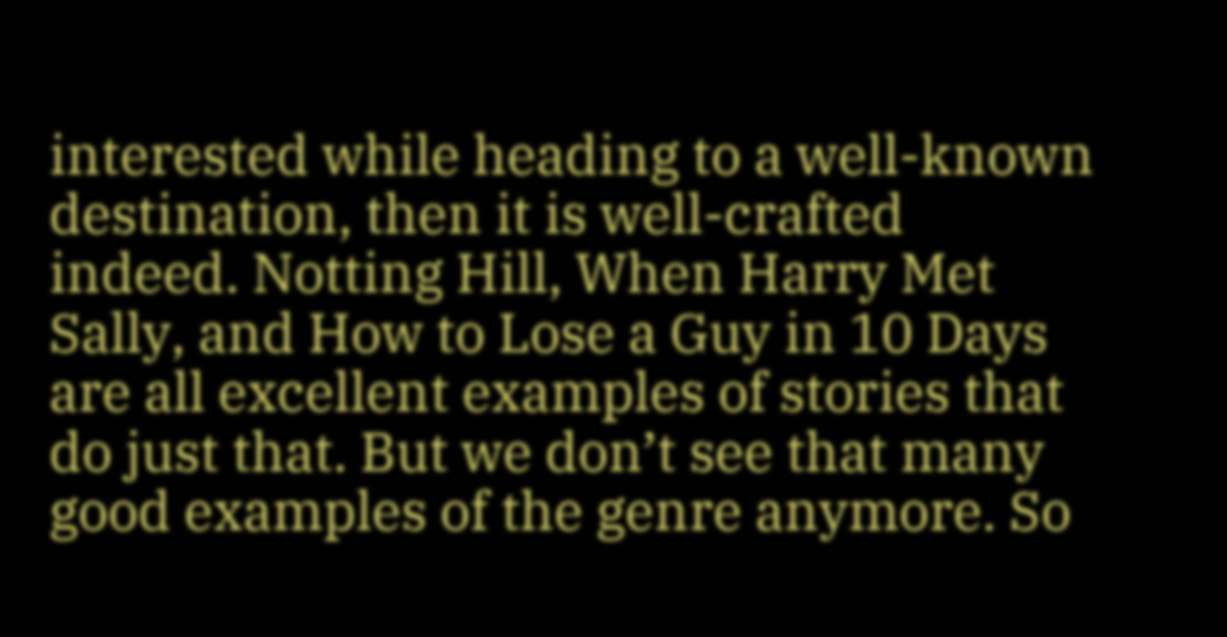interested while heading to a well-known destination, then it is well-crafted indeed. Notting Hill, When Harry Met Sally, and How to Lose a Guy in 10 Days are all excellent examples of stories that do just that. But we don’t see that many good examples of the genre anymore. So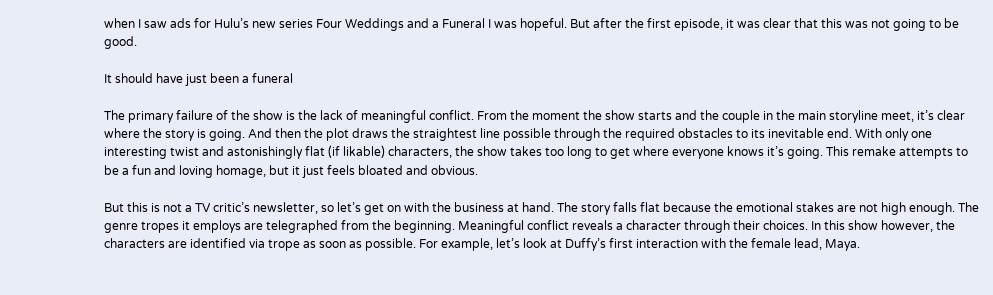when I saw ads for Hulu’s new series Four Weddings and a Funeral I was hopeful. But after the first episode, it was clear that this was not going to be good.

It should have just been a funeral

The primary failure of the show is the lack of meaningful conflict. From the moment the show starts and the couple in the main storyline meet, it’s clear where the story is going. And then the plot draws the straightest line possible through the required obstacles to its inevitable end. With only one interesting twist and astonishingly flat (if likable) characters, the show takes too long to get where everyone knows it’s going. This remake attempts to be a fun and loving homage, but it just feels bloated and obvious.

But this is not a TV critic’s newsletter, so let’s get on with the business at hand. The story falls flat because the emotional stakes are not high enough. The genre tropes it employs are telegraphed from the beginning. Meaningful conflict reveals a character through their choices. In this show however, the characters are identified via trope as soon as possible. For example, let’s look at Duffy’s first interaction with the female lead, Maya.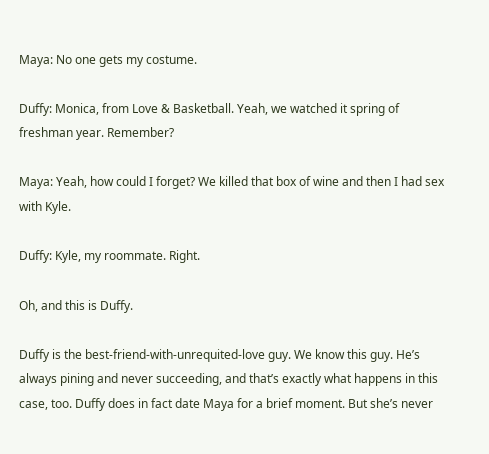Maya: No one gets my costume.

Duffy: Monica, from Love & Basketball. Yeah, we watched it spring of freshman year. Remember?

Maya: Yeah, how could I forget? We killed that box of wine and then I had sex with Kyle.

Duffy: Kyle, my roommate. Right.

Oh, and this is Duffy.

Duffy is the best-friend-with-unrequited-love guy. We know this guy. He’s always pining and never succeeding, and that’s exactly what happens in this case, too. Duffy does in fact date Maya for a brief moment. But she’s never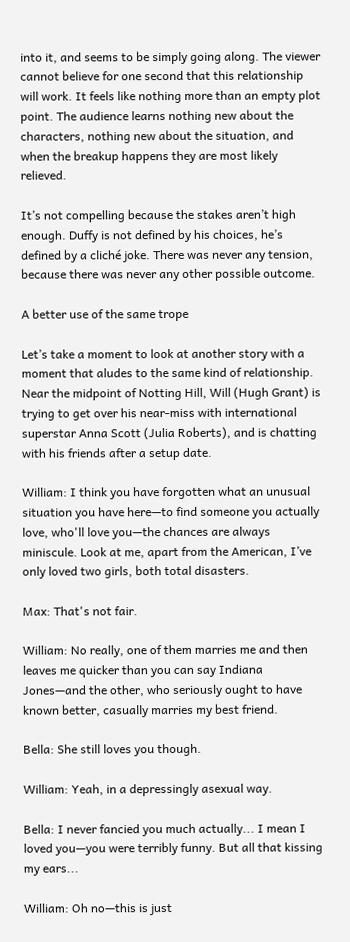into it, and seems to be simply going along. The viewer cannot believe for one second that this relationship will work. It feels like nothing more than an empty plot point. The audience learns nothing new about the characters, nothing new about the situation, and when the breakup happens they are most likely relieved.

It’s not compelling because the stakes aren’t high enough. Duffy is not defined by his choices, he’s defined by a cliché joke. There was never any tension, because there was never any other possible outcome.

A better use of the same trope

Let’s take a moment to look at another story with a moment that aludes to the same kind of relationship. Near the midpoint of Notting Hill, Will (Hugh Grant) is trying to get over his near-miss with international superstar Anna Scott (Julia Roberts), and is chatting with his friends after a setup date.

William: I think you have forgotten what an unusual situation you have here—to find someone you actually love, who'll love you—the chances are always miniscule. Look at me, apart from the American, I’ve only loved two girls, both total disasters.

Max: That's not fair.

William: No really, one of them marries me and then leaves me quicker than you can say Indiana Jones—and the other, who seriously ought to have known better, casually marries my best friend.

Bella: She still loves you though.

William: Yeah, in a depressingly asexual way.

Bella: I never fancied you much actually... I mean I loved you—you were terribly funny. But all that kissing my ears...

William: Oh no—this is just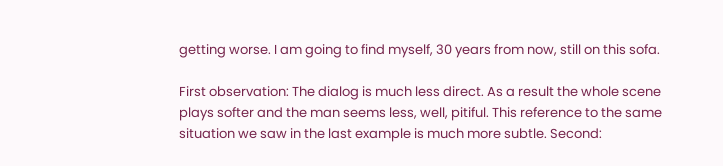getting worse. I am going to find myself, 30 years from now, still on this sofa.

First observation: The dialog is much less direct. As a result the whole scene plays softer and the man seems less, well, pitiful. This reference to the same situation we saw in the last example is much more subtle. Second: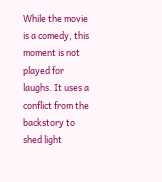While the movie is a comedy, this moment is not played for laughs. It uses a conflict from the backstory to shed light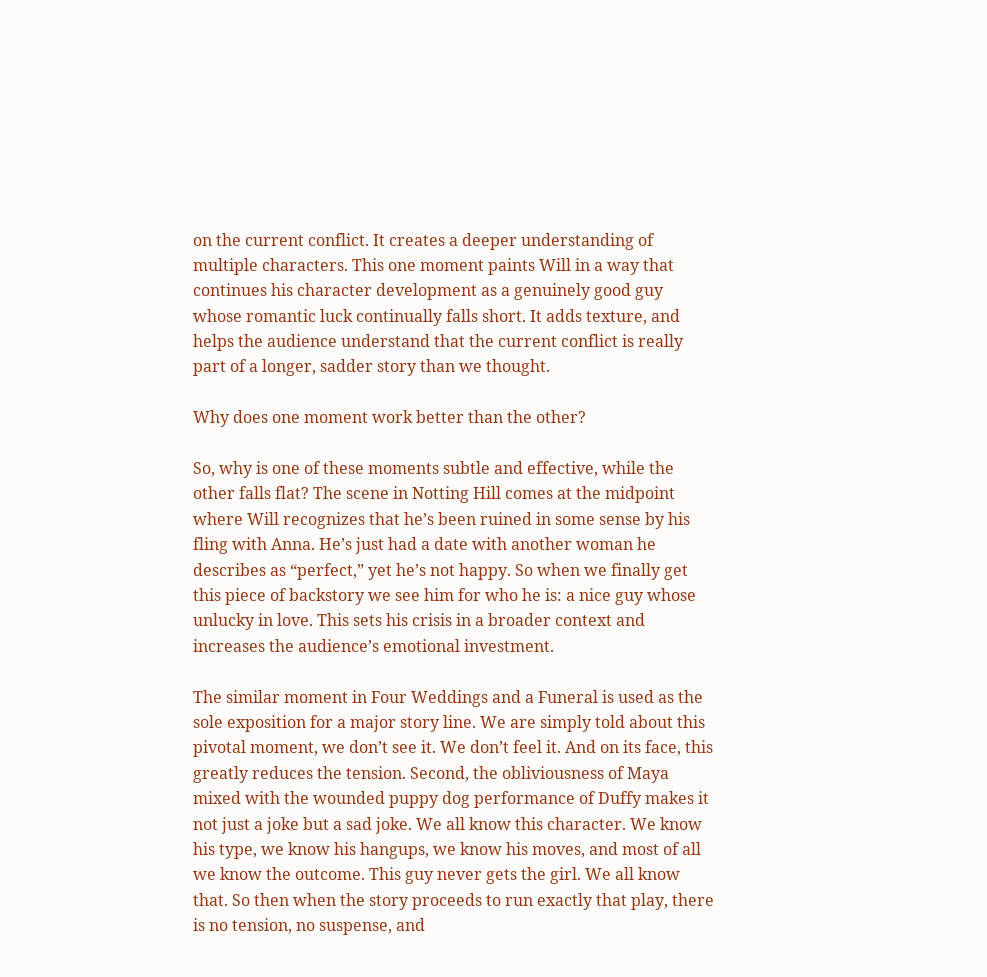on the current conflict. It creates a deeper understanding of multiple characters. This one moment paints Will in a way that continues his character development as a genuinely good guy whose romantic luck continually falls short. It adds texture, and helps the audience understand that the current conflict is really part of a longer, sadder story than we thought.

Why does one moment work better than the other?

So, why is one of these moments subtle and effective, while the other falls flat? The scene in Notting Hill comes at the midpoint where Will recognizes that he’s been ruined in some sense by his fling with Anna. He’s just had a date with another woman he describes as “perfect,” yet he’s not happy. So when we finally get this piece of backstory we see him for who he is: a nice guy whose unlucky in love. This sets his crisis in a broader context and increases the audience’s emotional investment.

The similar moment in Four Weddings and a Funeral is used as the sole exposition for a major story line. We are simply told about this pivotal moment, we don’t see it. We don’t feel it. And on its face, this greatly reduces the tension. Second, the obliviousness of Maya mixed with the wounded puppy dog performance of Duffy makes it not just a joke but a sad joke. We all know this character. We know his type, we know his hangups, we know his moves, and most of all we know the outcome. This guy never gets the girl. We all know that. So then when the story proceeds to run exactly that play, there is no tension, no suspense, and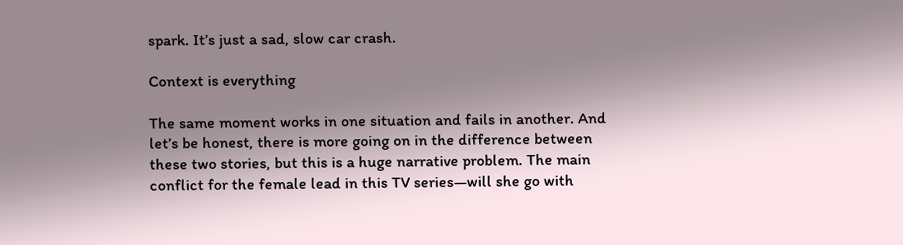spark. It’s just a sad, slow car crash.

Context is everything

The same moment works in one situation and fails in another. And let’s be honest, there is more going on in the difference between these two stories, but this is a huge narrative problem. The main conflict for the female lead in this TV series—will she go with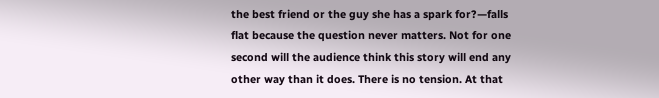the best friend or the guy she has a spark for?—falls flat because the question never matters. Not for one second will the audience think this story will end any other way than it does. There is no tension. At that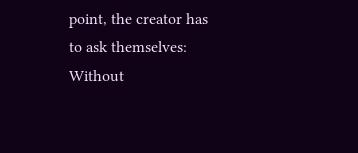point, the creator has to ask themselves: Without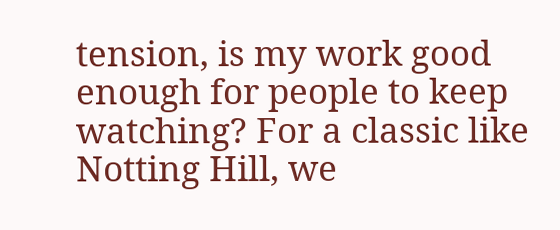tension, is my work good enough for people to keep watching? For a classic like Notting Hill, we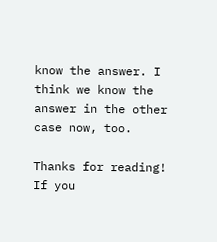know the answer. I think we know the answer in the other case now, too.

Thanks for reading! If you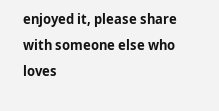enjoyed it, please share with someone else who loves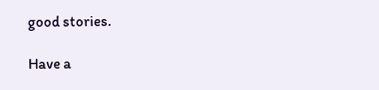good stories.

Have a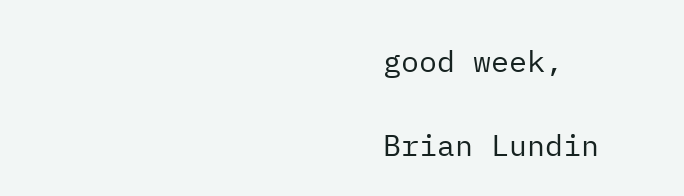good week,

Brian Lundin